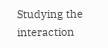Studying the interaction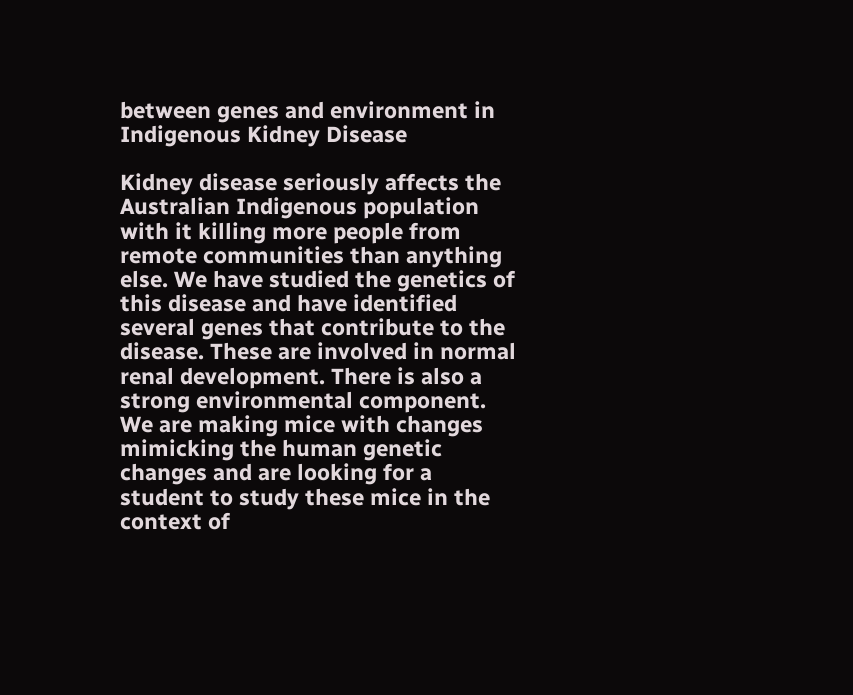between genes and environment in Indigenous Kidney Disease

Kidney disease seriously affects the Australian Indigenous population with it killing more people from remote communities than anything else. We have studied the genetics of this disease and have identified several genes that contribute to the disease. These are involved in normal renal development. There is also a strong environmental component. We are making mice with changes mimicking the human genetic changes and are looking for a student to study these mice in the context of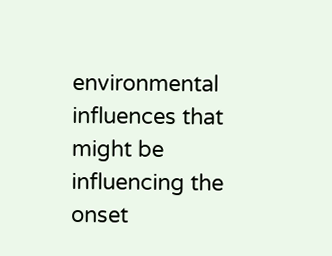environmental influences that might be influencing the onset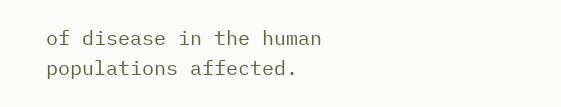of disease in the human populations affected.